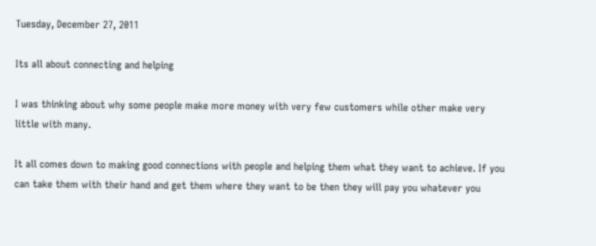Tuesday, December 27, 2011

Its all about connecting and helping

I was thinking about why some people make more money with very few customers while other make very little with many.

It all comes down to making good connections with people and helping them what they want to achieve. If you can take them with their hand and get them where they want to be then they will pay you whatever you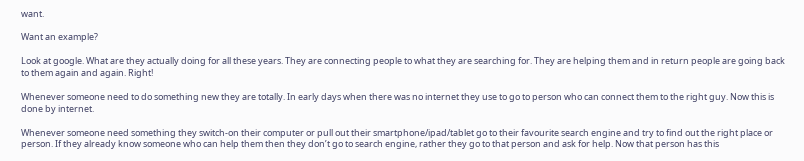want.

Want an example?

Look at google. What are they actually doing for all these years. They are connecting people to what they are searching for. They are helping them and in return people are going back to them again and again. Right!

Whenever someone need to do something new they are totally. In early days when there was no internet they use to go to person who can connect them to the right guy. Now this is done by internet.

Whenever someone need something they switch-on their computer or pull out their smartphone/ipad/tablet go to their favourite search engine and try to find out the right place or person. If they already know someone who can help them then they don’t go to search engine, rather they go to that person and ask for help. Now that person has this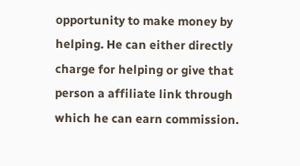opportunity to make money by helping. He can either directly charge for helping or give that person a affiliate link through which he can earn commission.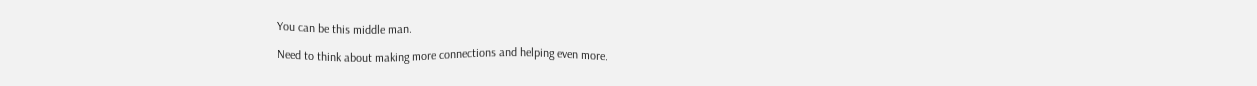You can be this middle man.

Need to think about making more connections and helping even more.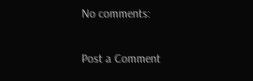No comments:

Post a Comment